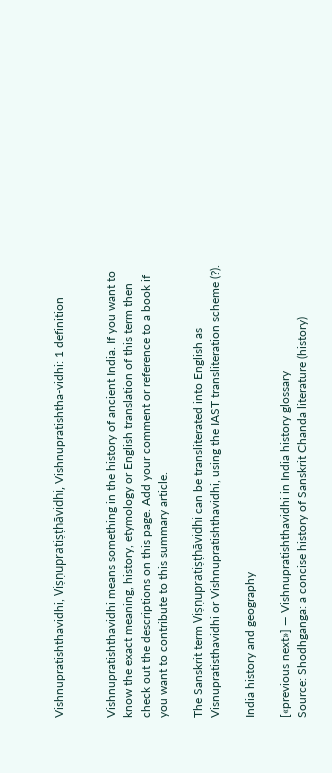Vishnupratishthavidhi, Viṣṇupratiṣṭhāvidhi, Vishnupratishtha-vidhi: 1 definition


Vishnupratishthavidhi means something in the history of ancient India. If you want to know the exact meaning, history, etymology or English translation of this term then check out the descriptions on this page. Add your comment or reference to a book if you want to contribute to this summary article.

The Sanskrit term Viṣṇupratiṣṭhāvidhi can be transliterated into English as Visnupratisthavidhi or Vishnupratishthavidhi, using the IAST transliteration scheme (?).

India history and geography

[«previous next»] — Vishnupratishthavidhi in India history glossary
Source: Shodhganga: a concise history of Sanskrit Chanda literature (history)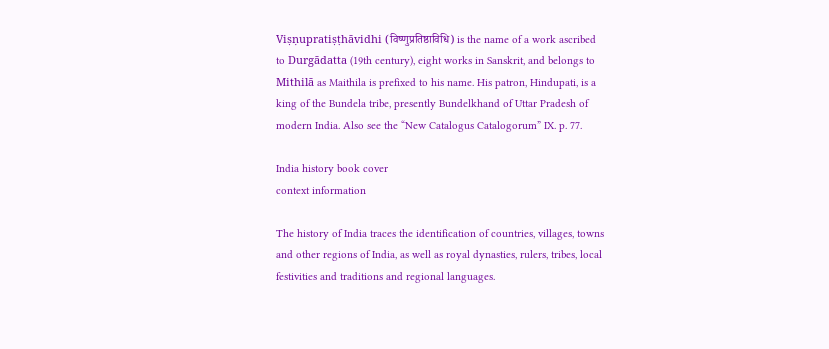Viṣṇupratiṣṭhāvidhi (विष्णुप्रतिष्ठाविधि) is the name of a work ascribed to Durgādatta (19th century), eight works in Sanskrit, and belongs to Mithilā as Maithila is prefixed to his name. His patron, Hindupati, is a king of the Bundela tribe, presently Bundelkhand of Uttar Pradesh of modern India. Also see the “New Catalogus Catalogorum” IX. p. 77.

India history book cover
context information

The history of India traces the identification of countries, villages, towns and other regions of India, as well as royal dynasties, rulers, tribes, local festivities and traditions and regional languages.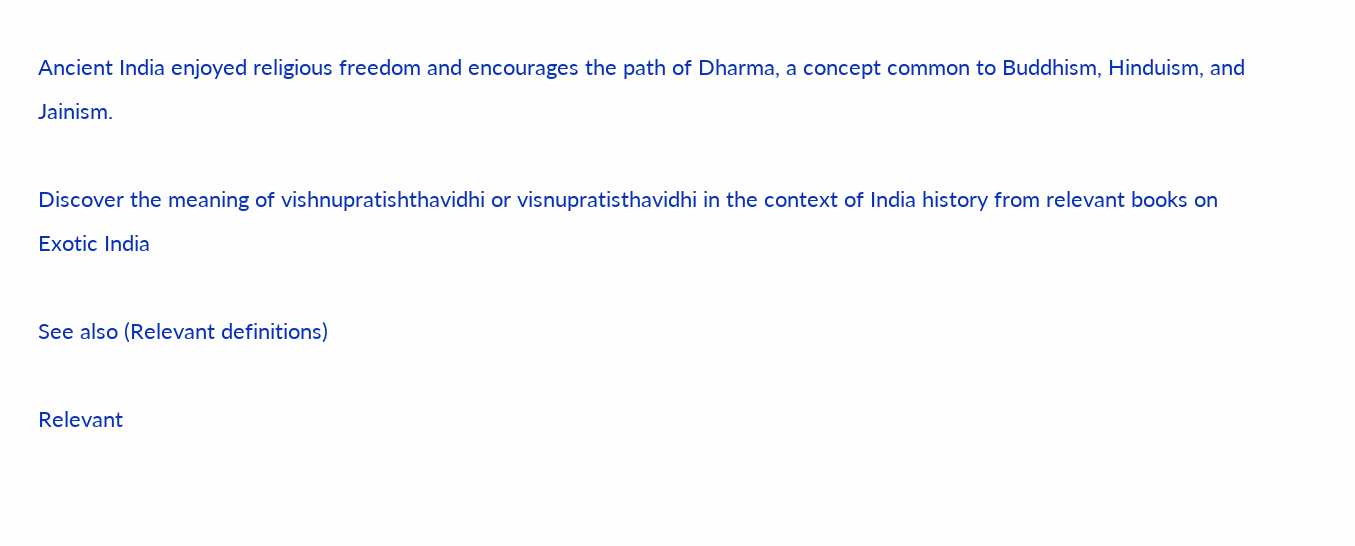Ancient India enjoyed religious freedom and encourages the path of Dharma, a concept common to Buddhism, Hinduism, and Jainism.

Discover the meaning of vishnupratishthavidhi or visnupratisthavidhi in the context of India history from relevant books on Exotic India

See also (Relevant definitions)

Relevant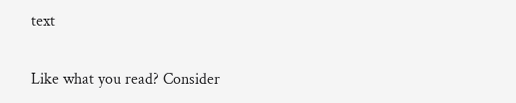text

Like what you read? Consider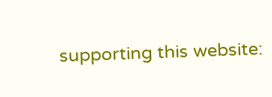supporting this website: